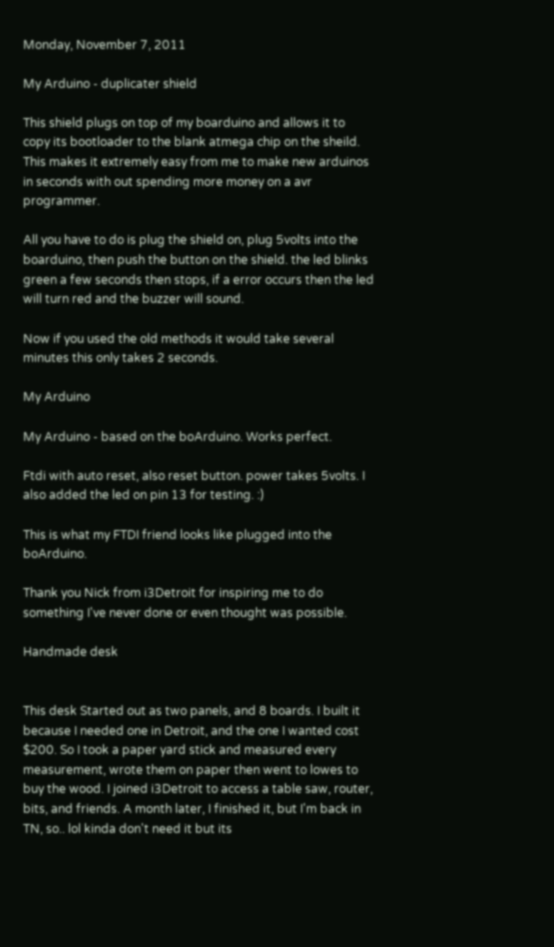Monday, November 7, 2011

My Arduino - duplicater shield

This shield plugs on top of my boarduino and allows it to copy its bootloader to the blank atmega chip on the sheild. This makes it extremely easy from me to make new arduinos in seconds with out spending more money on a avr programmer.

All you have to do is plug the shield on, plug 5volts into the boarduino, then push the button on the shield. the led blinks green a few seconds then stops, if a error occurs then the led will turn red and the buzzer will sound.

Now if you used the old methods it would take several minutes this only takes 2 seconds.

My Arduino

My Arduino - based on the boArduino. Works perfect.

Ftdi with auto reset, also reset button. power takes 5volts. I also added the led on pin 13 for testing. :)

This is what my FTDI friend looks like plugged into the boArduino.

Thank you Nick from i3Detroit for inspiring me to do something I've never done or even thought was possible.

Handmade desk


This desk Started out as two panels, and 8 boards. I built it because I needed one in Detroit, and the one I wanted cost $200. So I took a paper yard stick and measured every measurement, wrote them on paper then went to lowes to buy the wood. I joined i3Detroit to access a table saw, router, bits, and friends. A month later, I finished it, but I'm back in TN, so.. lol kinda don't need it but its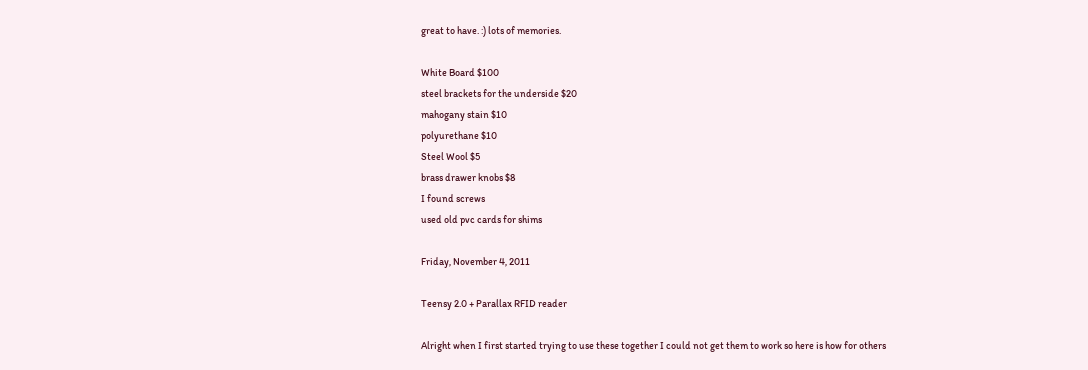great to have. :) lots of memories.

White Board $100
steel brackets for the underside $20
mahogany stain $10
polyurethane $10
Steel Wool $5
brass drawer knobs $8
I found screws
used old pvc cards for shims

Friday, November 4, 2011

Teensy 2.0 + Parallax RFID reader

Alright when I first started trying to use these together I could not get them to work so here is how for others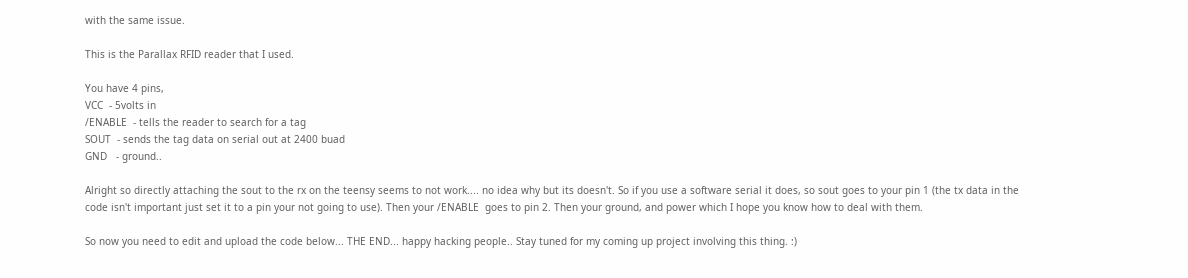with the same issue.

This is the Parallax RFID reader that I used.

You have 4 pins,
VCC  - 5volts in
/ENABLE  - tells the reader to search for a tag
SOUT  - sends the tag data on serial out at 2400 buad
GND   - ground..

Alright so directly attaching the sout to the rx on the teensy seems to not work.... no idea why but its doesn't. So if you use a software serial it does, so sout goes to your pin 1 (the tx data in the code isn't important just set it to a pin your not going to use). Then your /ENABLE  goes to pin 2. Then your ground, and power which I hope you know how to deal with them.

So now you need to edit and upload the code below... THE END... happy hacking people.. Stay tuned for my coming up project involving this thing. :)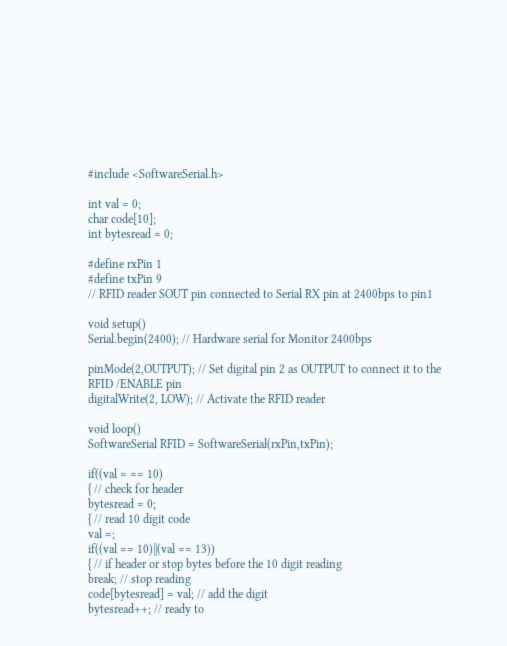#include <SoftwareSerial.h>

int val = 0;
char code[10];
int bytesread = 0;

#define rxPin 1
#define txPin 9
// RFID reader SOUT pin connected to Serial RX pin at 2400bps to pin1

void setup()
Serial.begin(2400); // Hardware serial for Monitor 2400bps

pinMode(2,OUTPUT); // Set digital pin 2 as OUTPUT to connect it to the RFID /ENABLE pin
digitalWrite(2, LOW); // Activate the RFID reader

void loop()
SoftwareSerial RFID = SoftwareSerial(rxPin,txPin);

if((val = == 10)
{ // check for header
bytesread = 0;
{ // read 10 digit code
val =;
if((val == 10)||(val == 13))
{ // if header or stop bytes before the 10 digit reading
break; // stop reading
code[bytesread] = val; // add the digit
bytesread++; // ready to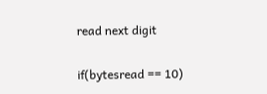read next digit

if(bytesread == 10)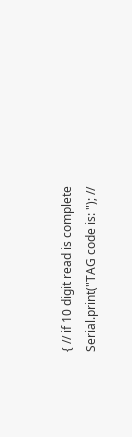{ // if 10 digit read is complete
Serial.print("TAG code is: "); //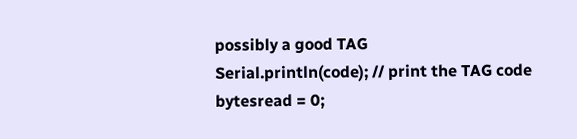possibly a good TAG
Serial.println(code); // print the TAG code
bytesread = 0;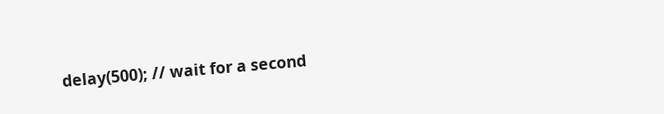delay(500); // wait for a second